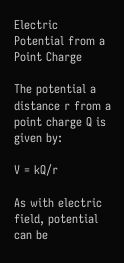Electric Potential from a Point Charge

The potential a distance r from a point charge Q is given by:

V = kQ/r

As with electric field, potential can be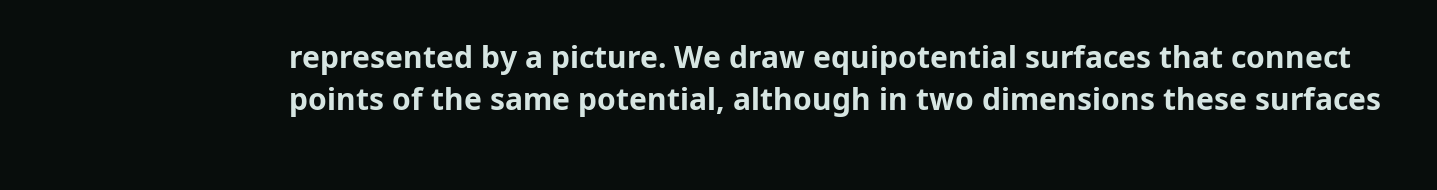represented by a picture. We draw equipotential surfaces that connect points of the same potential, although in two dimensions these surfaces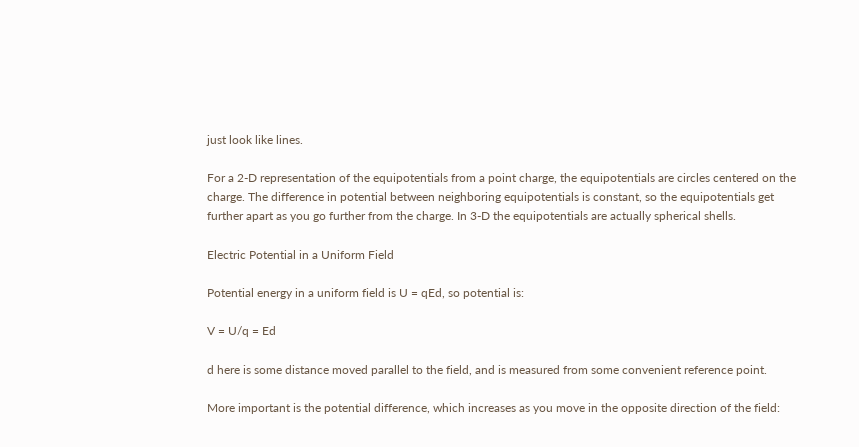just look like lines.

For a 2-D representation of the equipotentials from a point charge, the equipotentials are circles centered on the charge. The difference in potential between neighboring equipotentials is constant, so the equipotentials get further apart as you go further from the charge. In 3-D the equipotentials are actually spherical shells.

Electric Potential in a Uniform Field

Potential energy in a uniform field is U = qEd, so potential is:

V = U/q = Ed

d here is some distance moved parallel to the field, and is measured from some convenient reference point.

More important is the potential difference, which increases as you move in the opposite direction of the field: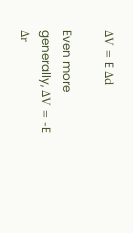ΔV = E Δd

Even more generally, ΔV = -E Δr